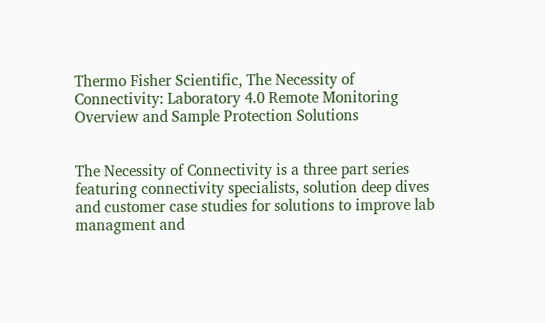Thermo Fisher Scientific, The Necessity of Connectivity: Laboratory 4.0 Remote Monitoring Overview and Sample Protection Solutions


The Necessity of Connectivity is a three part series featuring connectivity specialists, solution deep dives and customer case studies for solutions to improve lab managment and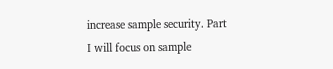increase sample security. Part I will focus on sample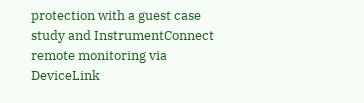protection with a guest case study and InstrumentConnect remote monitoring via DeviceLink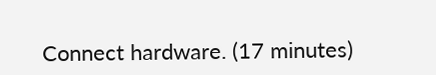Connect hardware. (17 minutes)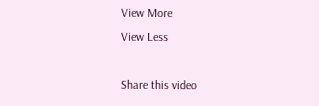View More
View Less

Share this video